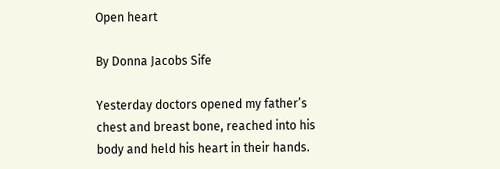Open heart

By Donna Jacobs Sife

Yesterday doctors opened my father’s chest and breast bone, reached into his body and held his heart in their hands.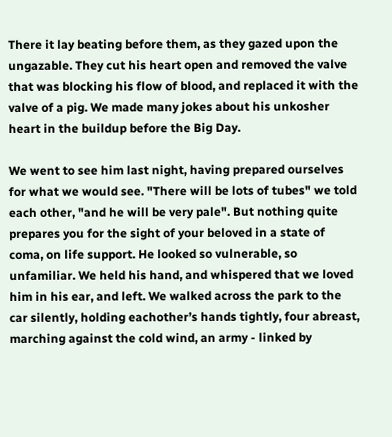There it lay beating before them, as they gazed upon the ungazable. They cut his heart open and removed the valve that was blocking his flow of blood, and replaced it with the valve of a pig. We made many jokes about his unkosher heart in the buildup before the Big Day.

We went to see him last night, having prepared ourselves for what we would see. "There will be lots of tubes" we told each other, "and he will be very pale". But nothing quite prepares you for the sight of your beloved in a state of coma, on life support. He looked so vulnerable, so unfamiliar. We held his hand, and whispered that we loved him in his ear, and left. We walked across the park to the car silently, holding eachother’s hands tightly, four abreast, marching against the cold wind, an army - linked by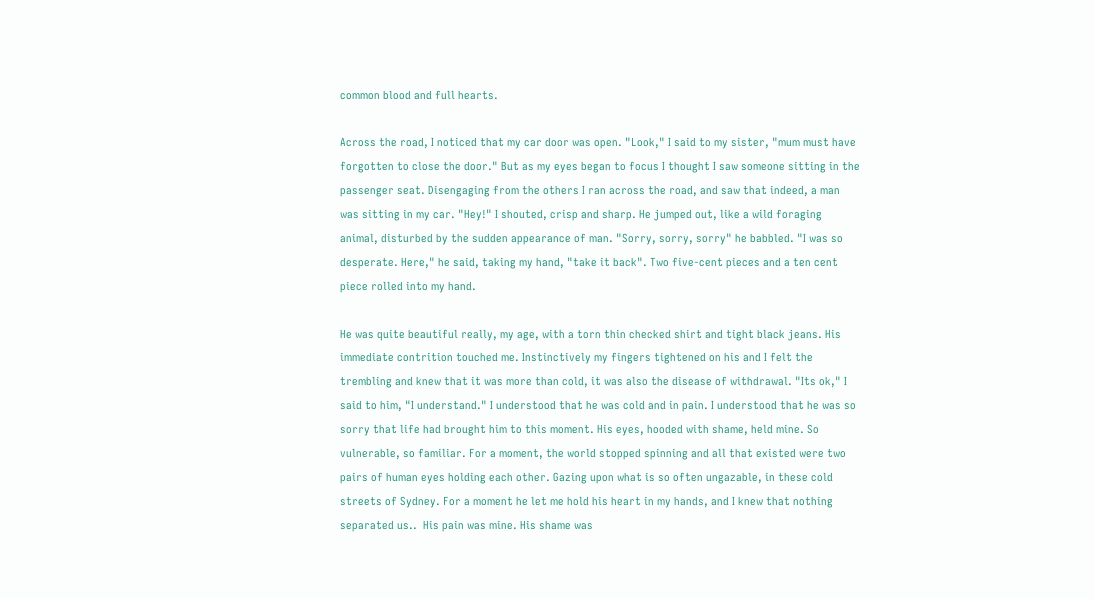common blood and full hearts.

Across the road, I noticed that my car door was open. "Look," I said to my sister, "mum must have forgotten to close the door." But as my eyes began to focus I thought I saw someone sitting in the passenger seat. Disengaging from the others I ran across the road, and saw that indeed, a man was sitting in my car. "Hey!" I shouted, crisp and sharp. He jumped out, like a wild foraging animal, disturbed by the sudden appearance of man. "Sorry, sorry, sorry" he babbled. "I was so desperate. Here," he said, taking my hand, "take it back". Two five-cent pieces and a ten cent piece rolled into my hand.

He was quite beautiful really, my age, with a torn thin checked shirt and tight black jeans. His immediate contrition touched me. Instinctively my fingers tightened on his and I felt the trembling and knew that it was more than cold, it was also the disease of withdrawal. "Its ok," I said to him, "I understand." I understood that he was cold and in pain. I understood that he was so sorry that life had brought him to this moment. His eyes, hooded with shame, held mine. So vulnerable, so familiar. For a moment, the world stopped spinning and all that existed were two pairs of human eyes holding each other. Gazing upon what is so often ungazable, in these cold streets of Sydney. For a moment he let me hold his heart in my hands, and I knew that nothing separated us..  His pain was mine. His shame was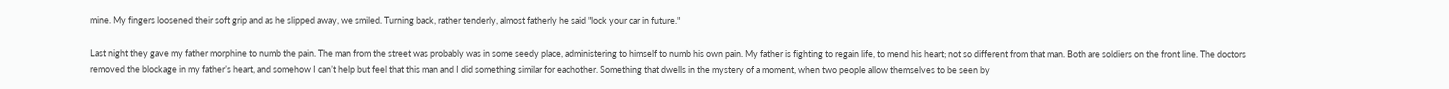mine. My fingers loosened their soft grip and as he slipped away, we smiled. Turning back, rather tenderly, almost fatherly he said "lock your car in future."

Last night they gave my father morphine to numb the pain. The man from the street was probably was in some seedy place, administering to himself to numb his own pain. My father is fighting to regain life, to mend his heart; not so different from that man. Both are soldiers on the front line. The doctors removed the blockage in my father’s heart, and somehow I can’t help but feel that this man and I did something similar for eachother. Something that dwells in the mystery of a moment, when two people allow themselves to be seen by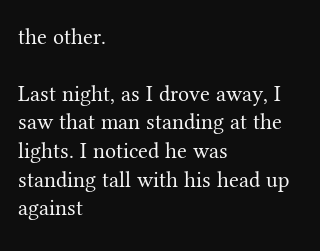the other.

Last night, as I drove away, I saw that man standing at the lights. I noticed he was standing tall with his head up against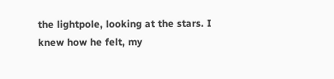the lightpole, looking at the stars. I knew how he felt, my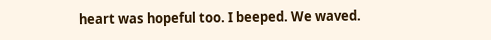heart was hopeful too. I beeped. We waved.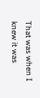That was when I knew it was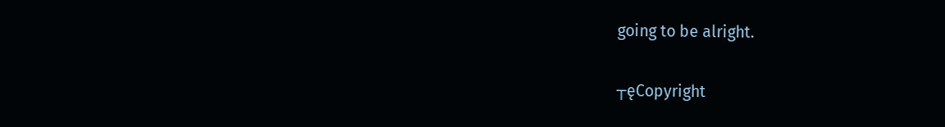going to be alright.


┬ęCopyright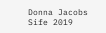Donna Jacobs Sife 2019